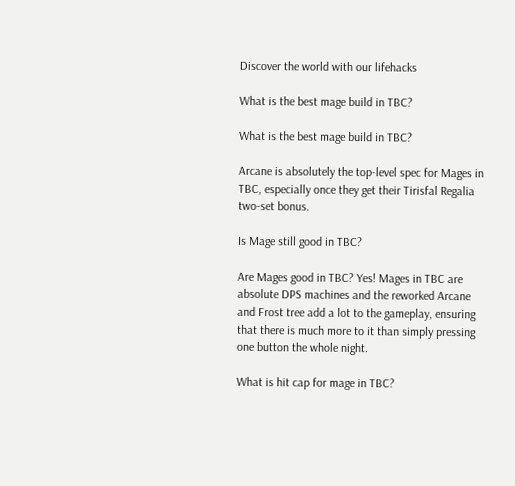Discover the world with our lifehacks

What is the best mage build in TBC?

What is the best mage build in TBC?

Arcane is absolutely the top-level spec for Mages in TBC, especially once they get their Tirisfal Regalia two-set bonus.

Is Mage still good in TBC?

Are Mages good in TBC? Yes! Mages in TBC are absolute DPS machines and the reworked Arcane and Frost tree add a lot to the gameplay, ensuring that there is much more to it than simply pressing one button the whole night.

What is hit cap for mage in TBC?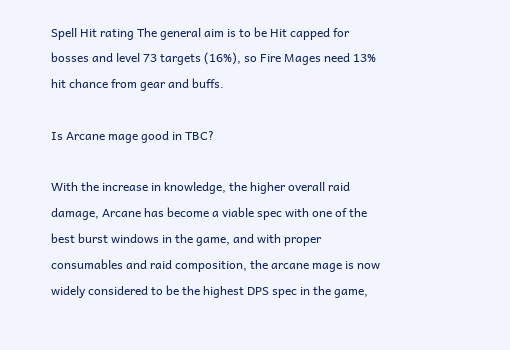Spell Hit rating The general aim is to be Hit capped for bosses and level 73 targets (16%), so Fire Mages need 13% hit chance from gear and buffs.

Is Arcane mage good in TBC?

With the increase in knowledge, the higher overall raid damage, Arcane has become a viable spec with one of the best burst windows in the game, and with proper consumables and raid composition, the arcane mage is now widely considered to be the highest DPS spec in the game,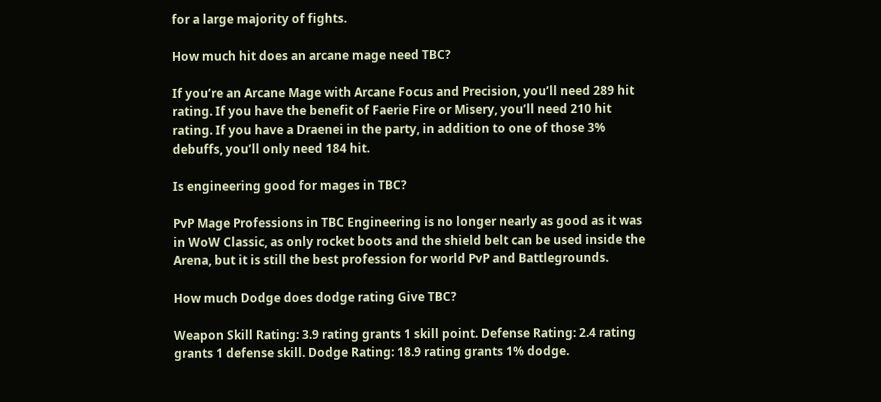for a large majority of fights.

How much hit does an arcane mage need TBC?

If you’re an Arcane Mage with Arcane Focus and Precision, you’ll need 289 hit rating. If you have the benefit of Faerie Fire or Misery, you’ll need 210 hit rating. If you have a Draenei in the party, in addition to one of those 3% debuffs, you’ll only need 184 hit.

Is engineering good for mages in TBC?

PvP Mage Professions in TBC Engineering is no longer nearly as good as it was in WoW Classic, as only rocket boots and the shield belt can be used inside the Arena, but it is still the best profession for world PvP and Battlegrounds.

How much Dodge does dodge rating Give TBC?

Weapon Skill Rating: 3.9 rating grants 1 skill point. Defense Rating: 2.4 rating grants 1 defense skill. Dodge Rating: 18.9 rating grants 1% dodge.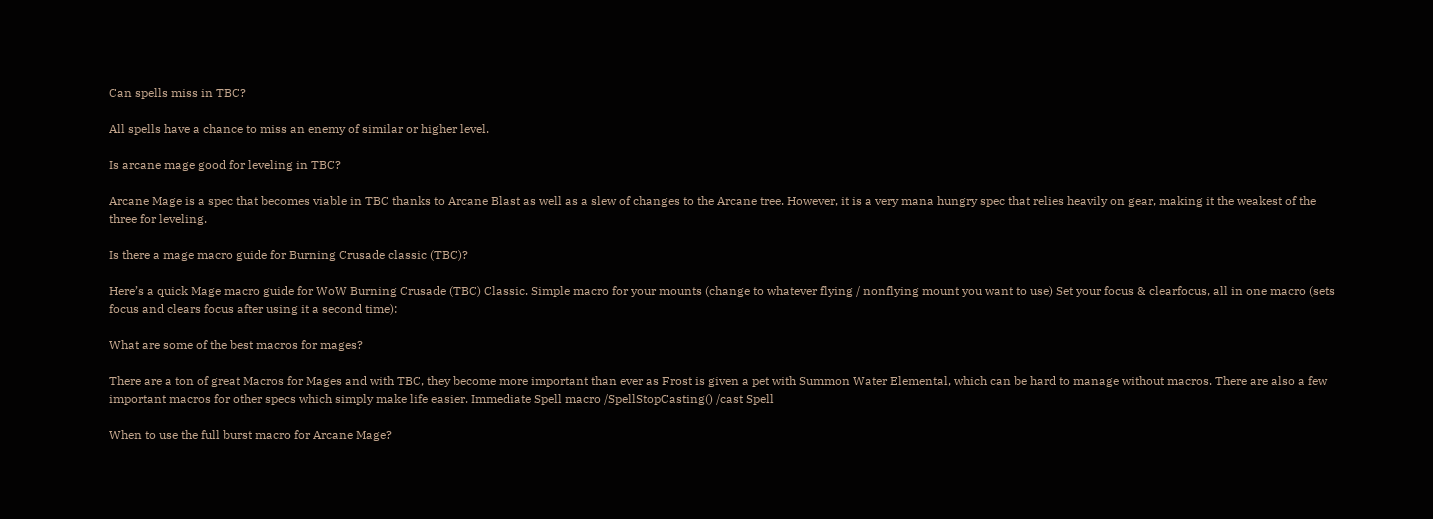Can spells miss in TBC?

All spells have a chance to miss an enemy of similar or higher level.

Is arcane mage good for leveling in TBC?

Arcane Mage is a spec that becomes viable in TBC thanks to Arcane Blast as well as a slew of changes to the Arcane tree. However, it is a very mana hungry spec that relies heavily on gear, making it the weakest of the three for leveling.

Is there a mage macro guide for Burning Crusade classic (TBC)?

Here’s a quick Mage macro guide for WoW Burning Crusade (TBC) Classic. Simple macro for your mounts (change to whatever flying / nonflying mount you want to use) Set your focus & clearfocus, all in one macro (sets focus and clears focus after using it a second time):

What are some of the best macros for mages?

There are a ton of great Macros for Mages and with TBC, they become more important than ever as Frost is given a pet with Summon Water Elemental, which can be hard to manage without macros. There are also a few important macros for other specs which simply make life easier. Immediate Spell macro /SpellStopCasting() /cast Spell

When to use the full burst macro for Arcane Mage?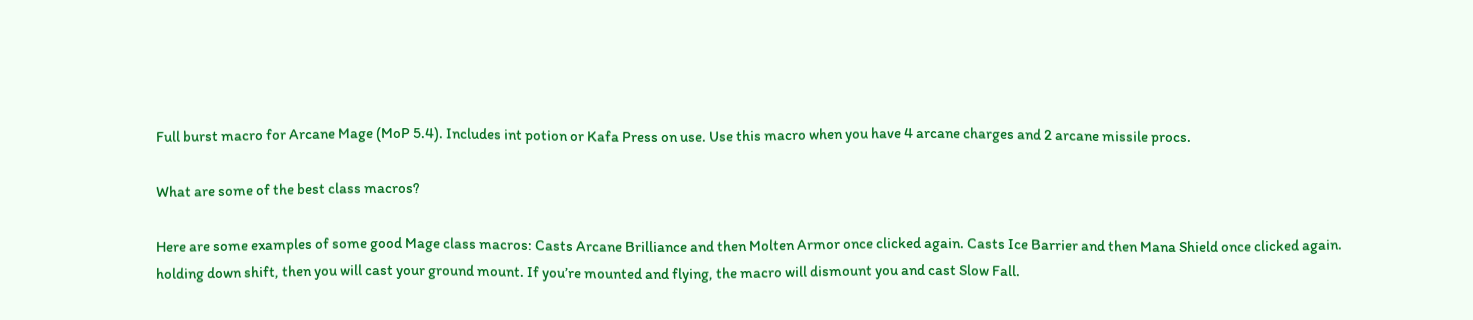Full burst macro for Arcane Mage (MoP 5.4). Includes int potion or Kafa Press on use. Use this macro when you have 4 arcane charges and 2 arcane missile procs.

What are some of the best class macros?

Here are some examples of some good Mage class macros: Casts Arcane Brilliance and then Molten Armor once clicked again. Casts Ice Barrier and then Mana Shield once clicked again. holding down shift, then you will cast your ground mount. If you’re mounted and flying, the macro will dismount you and cast Slow Fall.